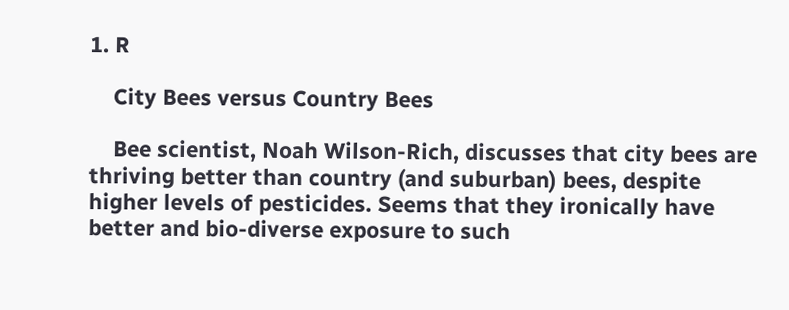1. R

    City Bees versus Country Bees

    Bee scientist, Noah Wilson-Rich, discusses that city bees are thriving better than country (and suburban) bees, despite higher levels of pesticides. Seems that they ironically have better and bio-diverse exposure to such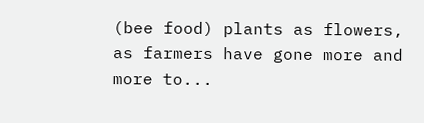(bee food) plants as flowers, as farmers have gone more and more to...